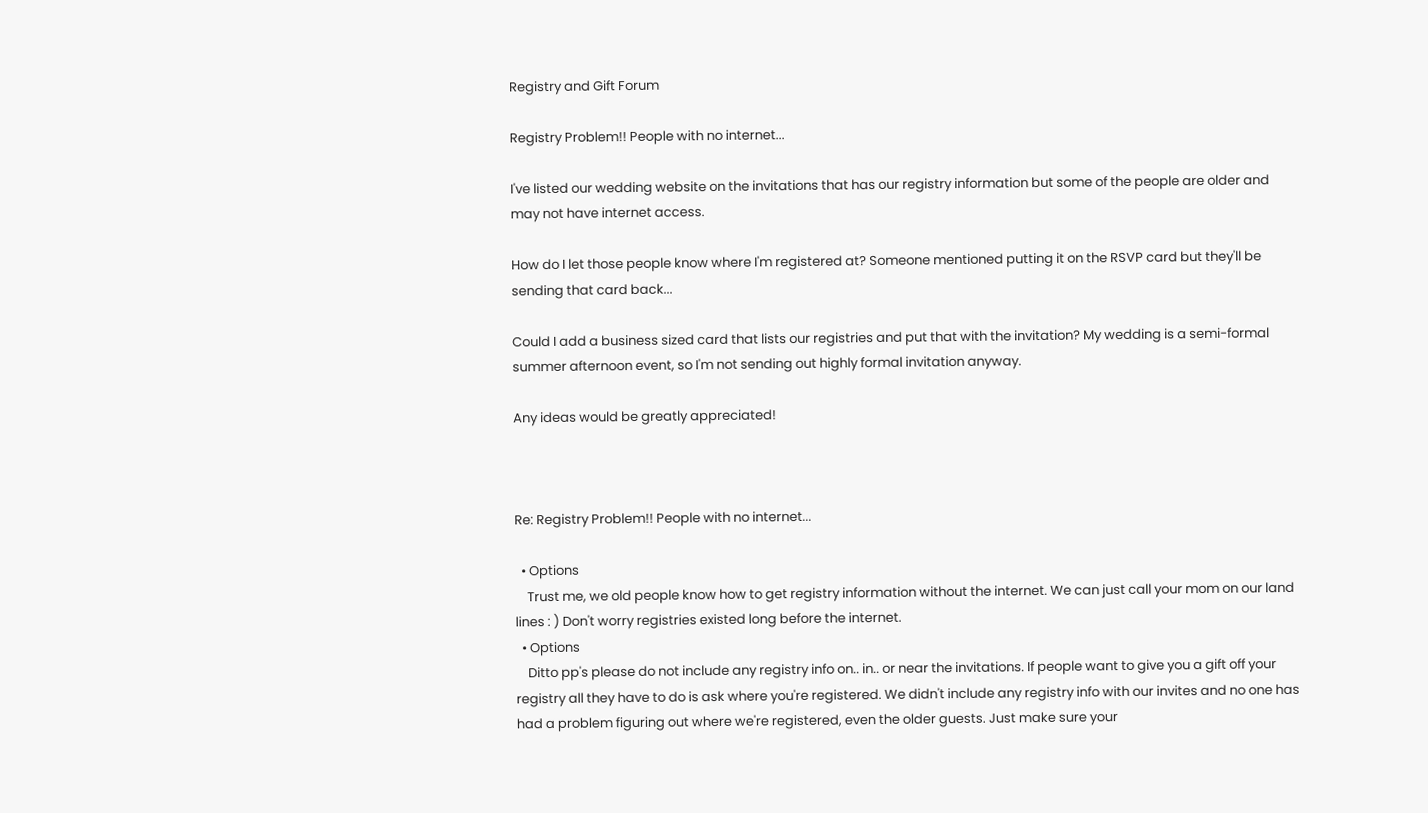Registry and Gift Forum

Registry Problem!! People with no internet...

I've listed our wedding website on the invitations that has our registry information but some of the people are older and may not have internet access.

How do I let those people know where I'm registered at? Someone mentioned putting it on the RSVP card but they'll be sending that card back...

Could I add a business sized card that lists our registries and put that with the invitation? My wedding is a semi-formal summer afternoon event, so I'm not sending out highly formal invitation anyway.

Any ideas would be greatly appreciated!



Re: Registry Problem!! People with no internet...

  • Options
    Trust me, we old people know how to get registry information without the internet. We can just call your mom on our land lines : ) Don't worry registries existed long before the internet.
  • Options
    Ditto pp's please do not include any registry info on.. in.. or near the invitations. If people want to give you a gift off your registry all they have to do is ask where you're registered. We didn't include any registry info with our invites and no one has had a problem figuring out where we're registered, even the older guests. Just make sure your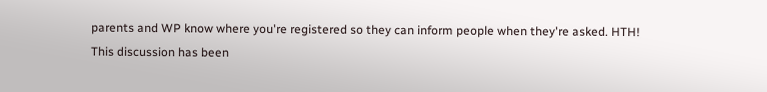parents and WP know where you're registered so they can inform people when they're asked. HTH!
This discussion has been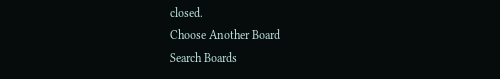closed.
Choose Another Board
Search Boards